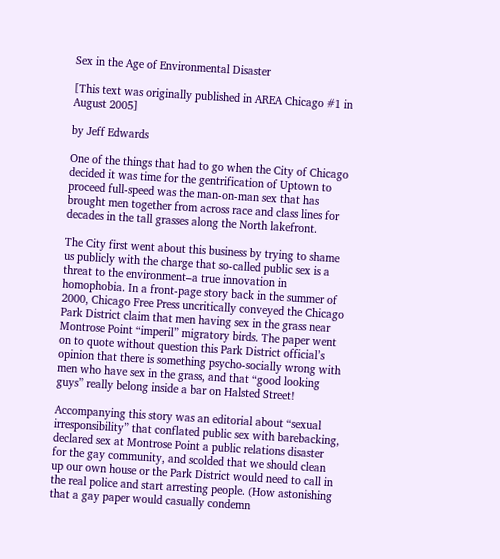Sex in the Age of Environmental Disaster

[This text was originally published in AREA Chicago #1 in August 2005]

by Jeff Edwards

One of the things that had to go when the City of Chicago decided it was time for the gentrification of Uptown to proceed full-speed was the man-on-man sex that has brought men together from across race and class lines for decades in the tall grasses along the North lakefront.

The City first went about this business by trying to shame us publicly with the charge that so-called public sex is a threat to the environment–a true innovation in homophobia. In a front-page story back in the summer of 2000, Chicago Free Press uncritically conveyed the Chicago Park District claim that men having sex in the grass near Montrose Point “imperil” migratory birds. The paper went on to quote without question this Park District official’s opinion that there is something psycho-socially wrong with men who have sex in the grass, and that “good looking guys” really belong inside a bar on Halsted Street!

Accompanying this story was an editorial about “sexual irresponsibility” that conflated public sex with barebacking, declared sex at Montrose Point a public relations disaster for the gay community, and scolded that we should clean up our own house or the Park District would need to call in the real police and start arresting people. (How astonishing that a gay paper would casually condemn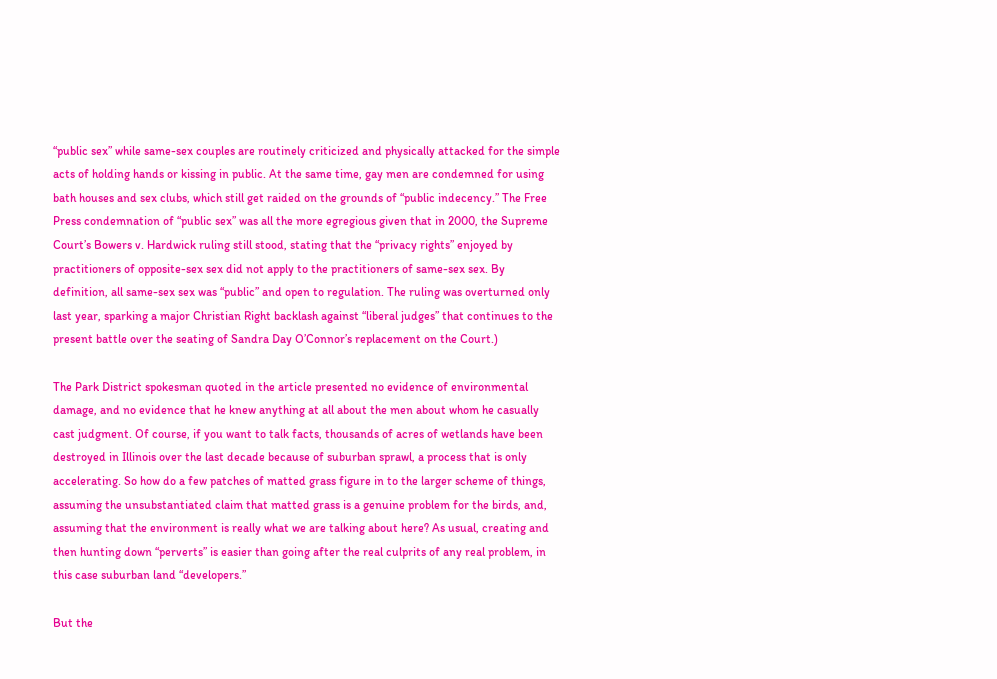“public sex” while same-sex couples are routinely criticized and physically attacked for the simple acts of holding hands or kissing in public. At the same time, gay men are condemned for using bath houses and sex clubs, which still get raided on the grounds of “public indecency.” The Free Press condemnation of “public sex” was all the more egregious given that in 2000, the Supreme Court’s Bowers v. Hardwick ruling still stood, stating that the “privacy rights” enjoyed by practitioners of opposite-sex sex did not apply to the practitioners of same-sex sex. By definition, all same-sex sex was “public” and open to regulation. The ruling was overturned only last year, sparking a major Christian Right backlash against “liberal judges” that continues to the present battle over the seating of Sandra Day O’Connor’s replacement on the Court.)

The Park District spokesman quoted in the article presented no evidence of environmental damage, and no evidence that he knew anything at all about the men about whom he casually cast judgment. Of course, if you want to talk facts, thousands of acres of wetlands have been destroyed in Illinois over the last decade because of suburban sprawl, a process that is only accelerating. So how do a few patches of matted grass figure in to the larger scheme of things, assuming the unsubstantiated claim that matted grass is a genuine problem for the birds, and, assuming that the environment is really what we are talking about here? As usual, creating and then hunting down “perverts” is easier than going after the real culprits of any real problem, in this case suburban land “developers.”

But the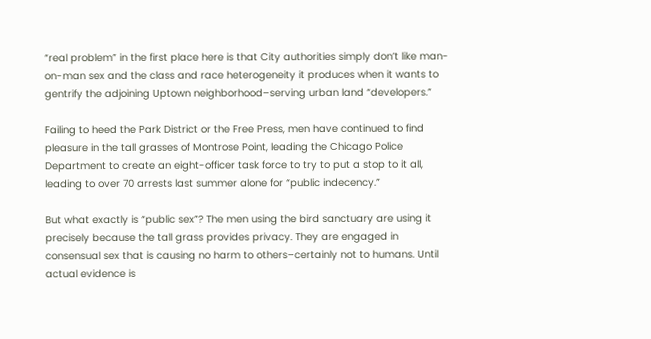“real problem” in the first place here is that City authorities simply don’t like man-on-man sex and the class and race heterogeneity it produces when it wants to gentrify the adjoining Uptown neighborhood–serving urban land “developers.”

Failing to heed the Park District or the Free Press, men have continued to find pleasure in the tall grasses of Montrose Point, leading the Chicago Police Department to create an eight-officer task force to try to put a stop to it all, leading to over 70 arrests last summer alone for “public indecency.”

But what exactly is “public sex”? The men using the bird sanctuary are using it precisely because the tall grass provides privacy. They are engaged in consensual sex that is causing no harm to others–certainly not to humans. Until actual evidence is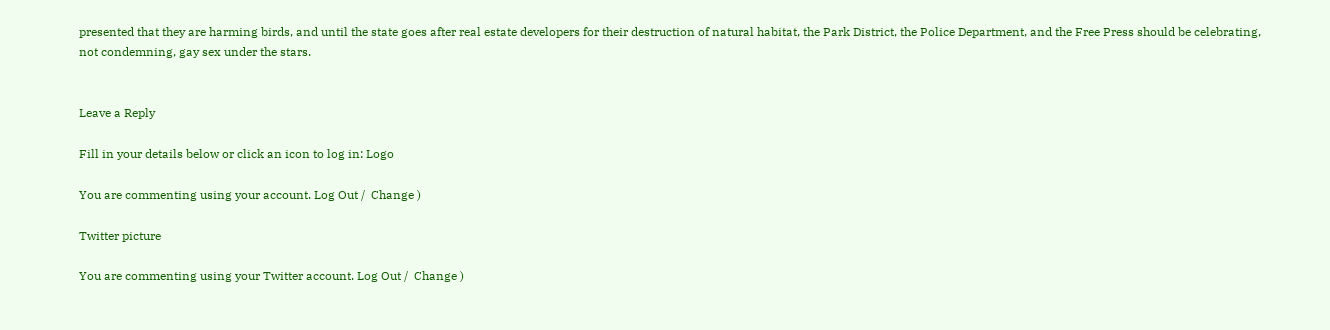presented that they are harming birds, and until the state goes after real estate developers for their destruction of natural habitat, the Park District, the Police Department, and the Free Press should be celebrating, not condemning, gay sex under the stars.


Leave a Reply

Fill in your details below or click an icon to log in: Logo

You are commenting using your account. Log Out /  Change )

Twitter picture

You are commenting using your Twitter account. Log Out /  Change )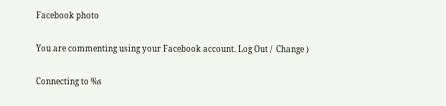Facebook photo

You are commenting using your Facebook account. Log Out /  Change )

Connecting to %s